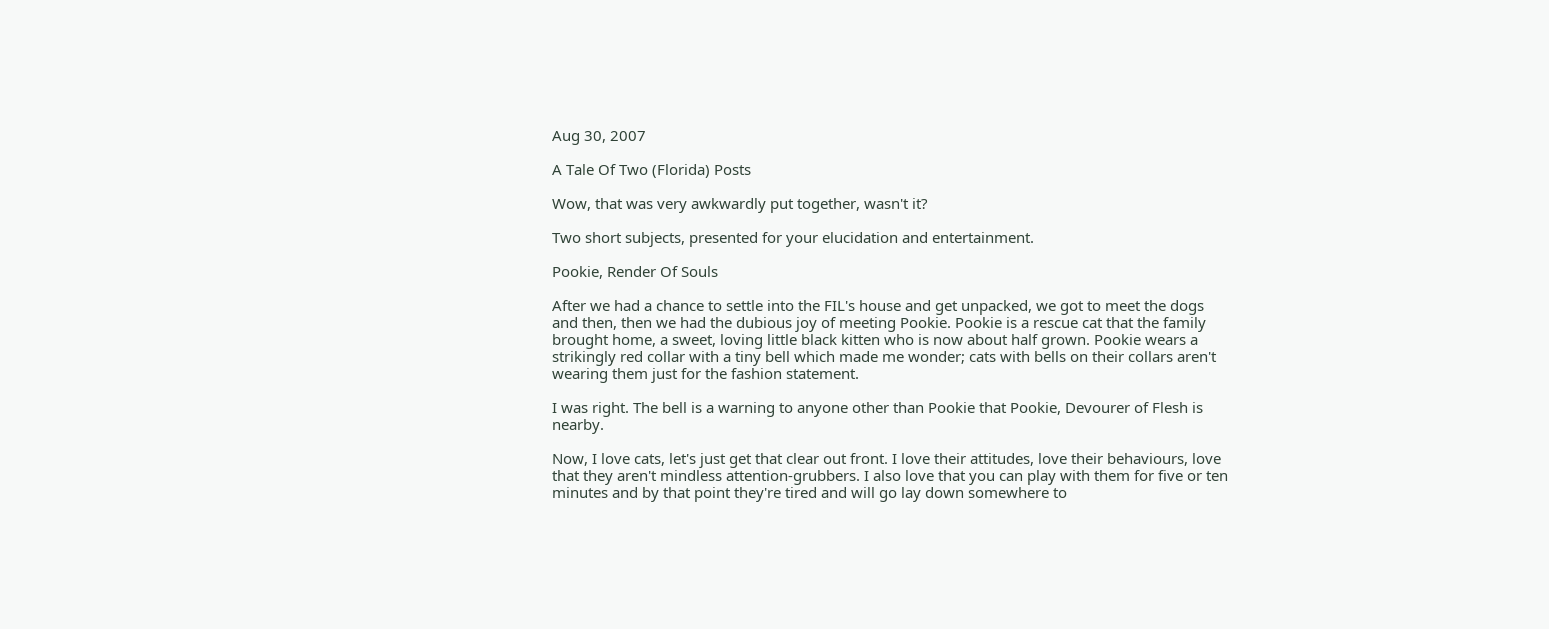Aug 30, 2007

A Tale Of Two (Florida) Posts

Wow, that was very awkwardly put together, wasn't it?

Two short subjects, presented for your elucidation and entertainment.

Pookie, Render Of Souls

After we had a chance to settle into the FIL's house and get unpacked, we got to meet the dogs and then, then we had the dubious joy of meeting Pookie. Pookie is a rescue cat that the family brought home, a sweet, loving little black kitten who is now about half grown. Pookie wears a strikingly red collar with a tiny bell which made me wonder; cats with bells on their collars aren't wearing them just for the fashion statement.

I was right. The bell is a warning to anyone other than Pookie that Pookie, Devourer of Flesh is nearby.

Now, I love cats, let's just get that clear out front. I love their attitudes, love their behaviours, love that they aren't mindless attention-grubbers. I also love that you can play with them for five or ten minutes and by that point they're tired and will go lay down somewhere to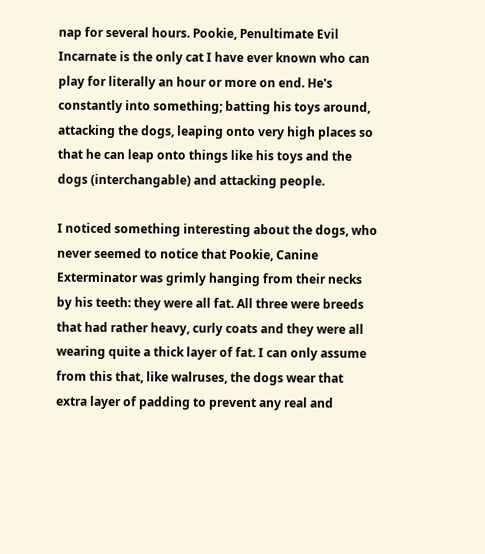nap for several hours. Pookie, Penultimate Evil Incarnate is the only cat I have ever known who can play for literally an hour or more on end. He's constantly into something; batting his toys around, attacking the dogs, leaping onto very high places so that he can leap onto things like his toys and the dogs (interchangable) and attacking people.

I noticed something interesting about the dogs, who never seemed to notice that Pookie, Canine Exterminator was grimly hanging from their necks by his teeth: they were all fat. All three were breeds that had rather heavy, curly coats and they were all wearing quite a thick layer of fat. I can only assume from this that, like walruses, the dogs wear that extra layer of padding to prevent any real and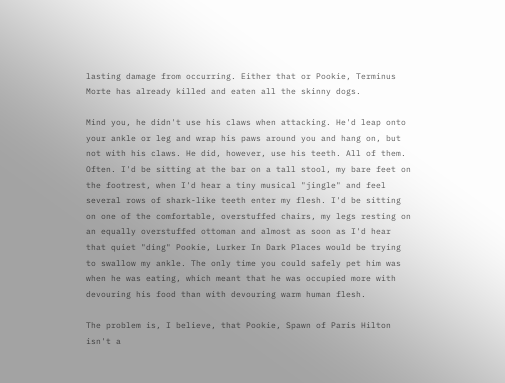lasting damage from occurring. Either that or Pookie, Terminus Morte has already killed and eaten all the skinny dogs.

Mind you, he didn't use his claws when attacking. He'd leap onto your ankle or leg and wrap his paws around you and hang on, but not with his claws. He did, however, use his teeth. All of them. Often. I'd be sitting at the bar on a tall stool, my bare feet on the footrest, when I'd hear a tiny musical "jingle" and feel several rows of shark-like teeth enter my flesh. I'd be sitting on one of the comfortable, overstuffed chairs, my legs resting on an equally overstuffed ottoman and almost as soon as I'd hear that quiet "ding" Pookie, Lurker In Dark Places would be trying to swallow my ankle. The only time you could safely pet him was when he was eating, which meant that he was occupied more with devouring his food than with devouring warm human flesh.

The problem is, I believe, that Pookie, Spawn of Paris Hilton isn't a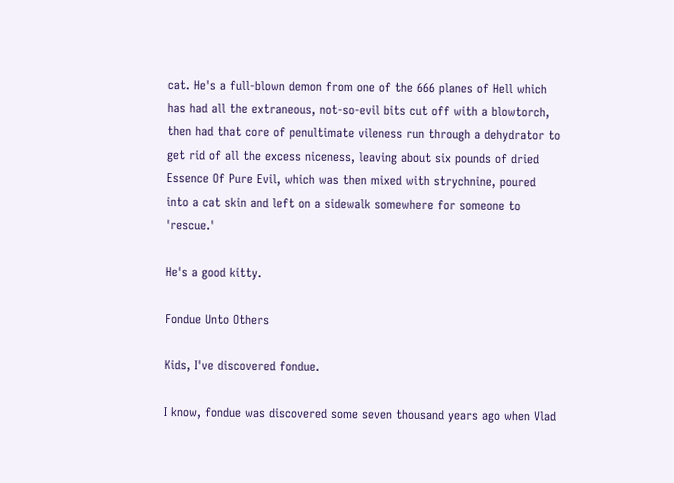cat. He's a full-blown demon from one of the 666 planes of Hell which has had all the extraneous, not-so-evil bits cut off with a blowtorch, then had that core of penultimate vileness run through a dehydrator to get rid of all the excess niceness, leaving about six pounds of dried Essence Of Pure Evil, which was then mixed with strychnine, poured into a cat skin and left on a sidewalk somewhere for someone to 'rescue.'

He's a good kitty.

Fondue Unto Others

Kids, I've discovered fondue.

I know, fondue was discovered some seven thousand years ago when Vlad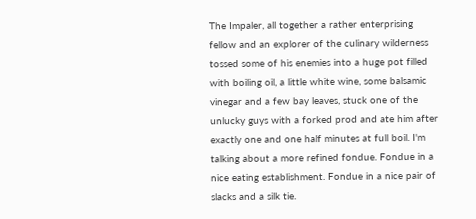The Impaler, all together a rather enterprising fellow and an explorer of the culinary wilderness tossed some of his enemies into a huge pot filled with boiling oil, a little white wine, some balsamic vinegar and a few bay leaves, stuck one of the unlucky guys with a forked prod and ate him after exactly one and one half minutes at full boil. I'm talking about a more refined fondue. Fondue in a nice eating establishment. Fondue in a nice pair of slacks and a silk tie.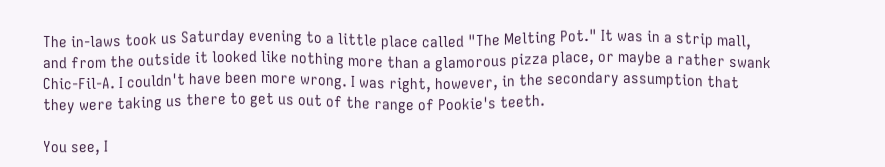The in-laws took us Saturday evening to a little place called "The Melting Pot." It was in a strip mall, and from the outside it looked like nothing more than a glamorous pizza place, or maybe a rather swank Chic-Fil-A. I couldn't have been more wrong. I was right, however, in the secondary assumption that they were taking us there to get us out of the range of Pookie's teeth.

You see, I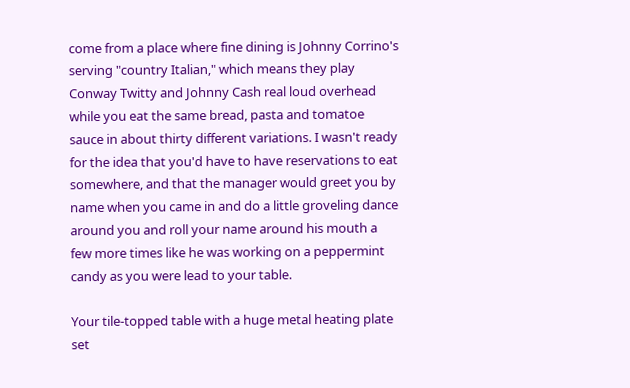come from a place where fine dining is Johnny Corrino's serving "country Italian," which means they play Conway Twitty and Johnny Cash real loud overhead while you eat the same bread, pasta and tomatoe sauce in about thirty different variations. I wasn't ready for the idea that you'd have to have reservations to eat somewhere, and that the manager would greet you by name when you came in and do a little groveling dance around you and roll your name around his mouth a few more times like he was working on a peppermint candy as you were lead to your table.

Your tile-topped table with a huge metal heating plate set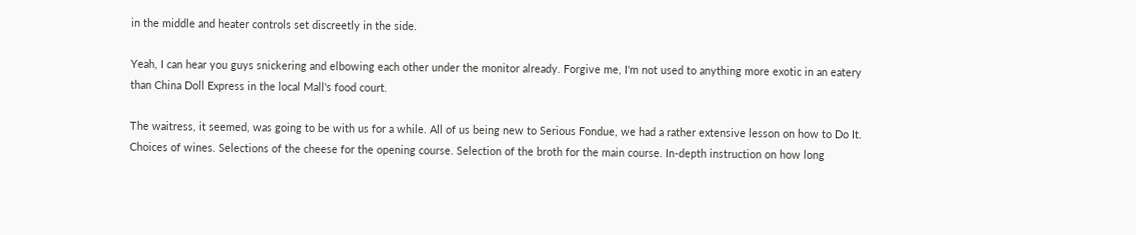in the middle and heater controls set discreetly in the side.

Yeah, I can hear you guys snickering and elbowing each other under the monitor already. Forgive me, I'm not used to anything more exotic in an eatery than China Doll Express in the local Mall's food court.

The waitress, it seemed, was going to be with us for a while. All of us being new to Serious Fondue, we had a rather extensive lesson on how to Do It. Choices of wines. Selections of the cheese for the opening course. Selection of the broth for the main course. In-depth instruction on how long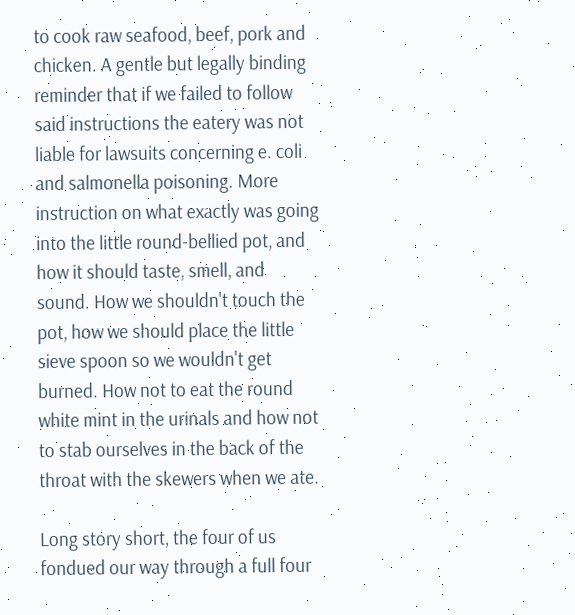to cook raw seafood, beef, pork and chicken. A gentle but legally binding reminder that if we failed to follow said instructions the eatery was not liable for lawsuits concerning e. coli and salmonella poisoning. More instruction on what exactly was going into the little round-bellied pot, and how it should taste, smell, and sound. How we shouldn't touch the pot, how we should place the little sieve spoon so we wouldn't get burned. How not to eat the round white mint in the urinals and how not to stab ourselves in the back of the throat with the skewers when we ate.

Long story short, the four of us fondued our way through a full four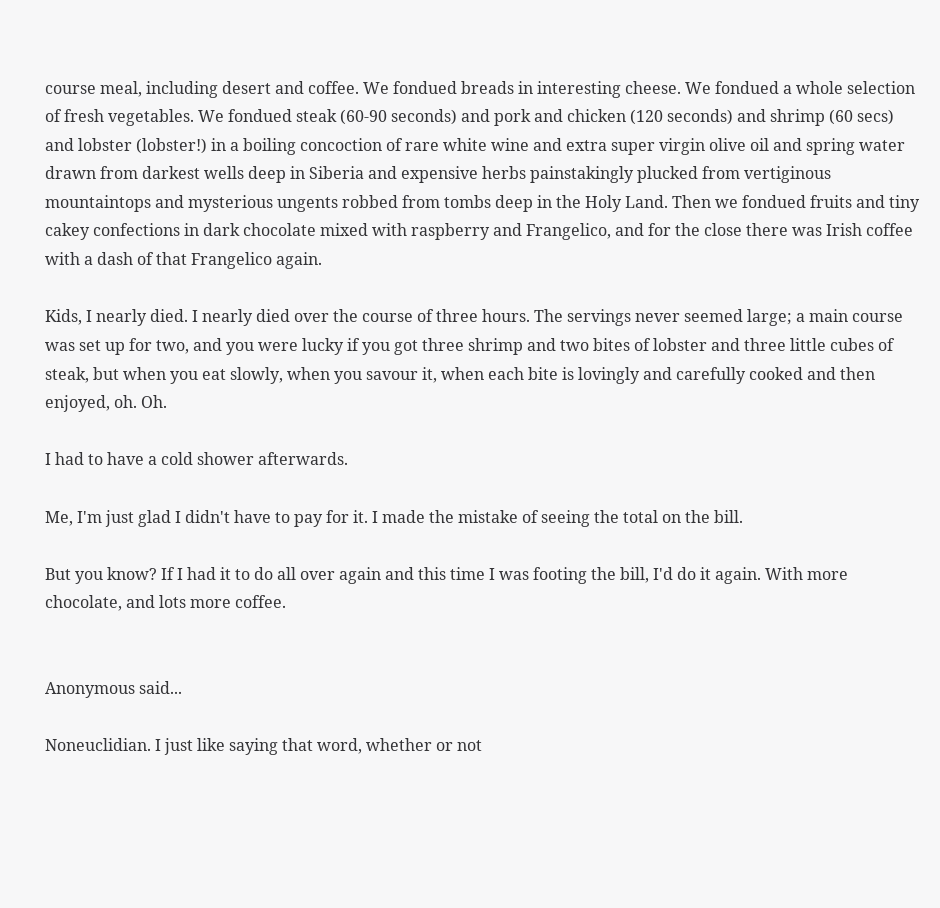course meal, including desert and coffee. We fondued breads in interesting cheese. We fondued a whole selection of fresh vegetables. We fondued steak (60-90 seconds) and pork and chicken (120 seconds) and shrimp (60 secs) and lobster (lobster!) in a boiling concoction of rare white wine and extra super virgin olive oil and spring water drawn from darkest wells deep in Siberia and expensive herbs painstakingly plucked from vertiginous mountaintops and mysterious ungents robbed from tombs deep in the Holy Land. Then we fondued fruits and tiny cakey confections in dark chocolate mixed with raspberry and Frangelico, and for the close there was Irish coffee with a dash of that Frangelico again.

Kids, I nearly died. I nearly died over the course of three hours. The servings never seemed large; a main course was set up for two, and you were lucky if you got three shrimp and two bites of lobster and three little cubes of steak, but when you eat slowly, when you savour it, when each bite is lovingly and carefully cooked and then enjoyed, oh. Oh.

I had to have a cold shower afterwards.

Me, I'm just glad I didn't have to pay for it. I made the mistake of seeing the total on the bill.

But you know? If I had it to do all over again and this time I was footing the bill, I'd do it again. With more chocolate, and lots more coffee.


Anonymous said...

Noneuclidian. I just like saying that word, whether or not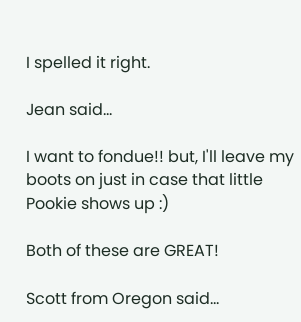I spelled it right.

Jean said...

I want to fondue!! but, I'll leave my boots on just in case that little Pookie shows up :)

Both of these are GREAT!

Scott from Oregon said...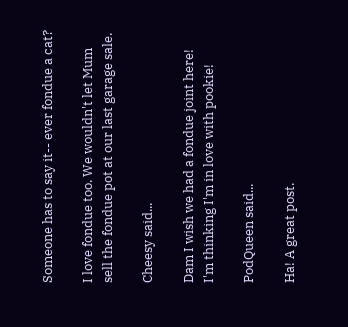Someone has to say it-- ever fondue a cat?

I love fondue too. We wouldn't let Mum sell the fondue pot at our last garage sale.

Cheesy said...

Dam I wish we had a fondue joint here! I'm thinking I'm in love with pookie!

PodQueen said...

Ha! A great post.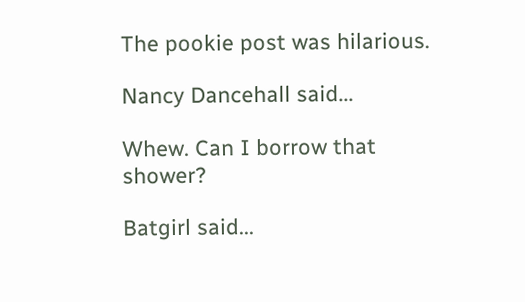The pookie post was hilarious.

Nancy Dancehall said...

Whew. Can I borrow that shower?

Batgirl said...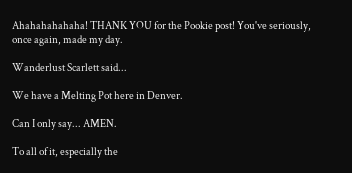Ahahahahahaha! THANK YOU for the Pookie post! You've seriously, once again, made my day.

Wanderlust Scarlett said...

We have a Melting Pot here in Denver.

Can I only say... AMEN.

To all of it, especially the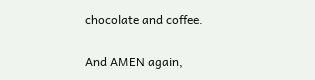chocolate and coffee.

And AMEN again,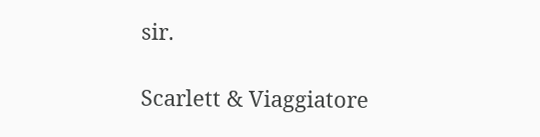sir.

Scarlett & Viaggiatore